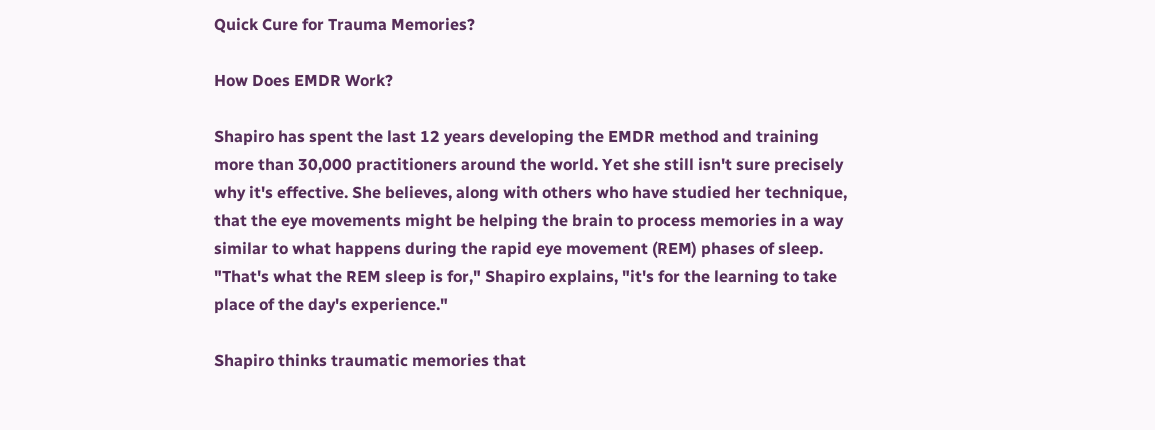Quick Cure for Trauma Memories?

How Does EMDR Work?

Shapiro has spent the last 12 years developing the EMDR method and training more than 30,000 practitioners around the world. Yet she still isn't sure precisely why it's effective. She believes, along with others who have studied her technique, that the eye movements might be helping the brain to process memories in a way similar to what happens during the rapid eye movement (REM) phases of sleep. "That's what the REM sleep is for," Shapiro explains, "it's for the learning to take place of the day's experience."

Shapiro thinks traumatic memories that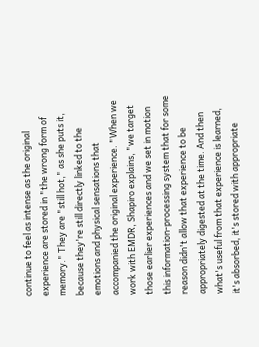continue to feel as intense as the original experience are stored in "the wrong form of memory." They are "still hot," as she puts it, because they're still directly linked to the emotions and physical sensations that accompanied the original experience. "When we work with EMDR, Shapiro explains, "we target those earlier experiences and we set in motion this information-processing system that for some reason didn't allow that experience to be appropriately digested at the time. And then what's useful from that experience is learned, it's absorbed, it's stored with appropriate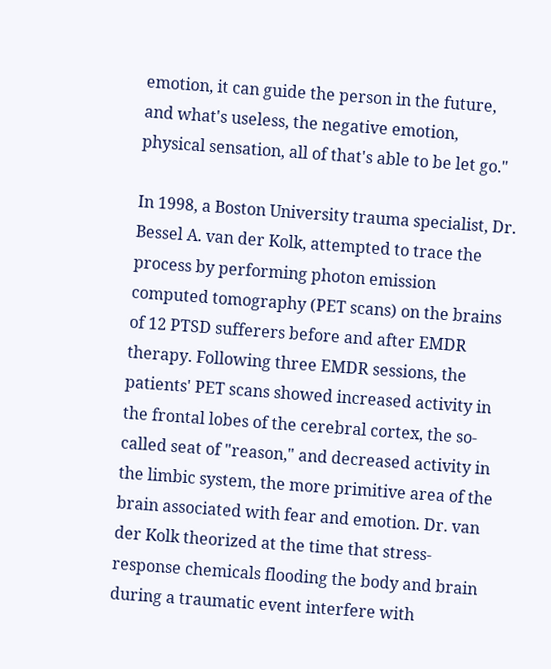emotion, it can guide the person in the future, and what's useless, the negative emotion, physical sensation, all of that's able to be let go."

In 1998, a Boston University trauma specialist, Dr. Bessel A. van der Kolk, attempted to trace the process by performing photon emission computed tomography (PET scans) on the brains of 12 PTSD sufferers before and after EMDR therapy. Following three EMDR sessions, the patients' PET scans showed increased activity in the frontal lobes of the cerebral cortex, the so-called seat of "reason," and decreased activity in the limbic system, the more primitive area of the brain associated with fear and emotion. Dr. van der Kolk theorized at the time that stress-response chemicals flooding the body and brain during a traumatic event interfere with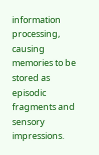information processing, causing memories to be stored as episodic fragments and sensory impressions.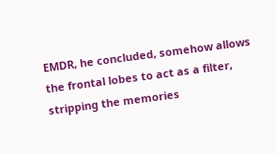EMDR, he concluded, somehow allows the frontal lobes to act as a filter, stripping the memories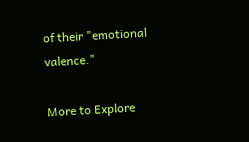of their "emotional valence."

More to Explore